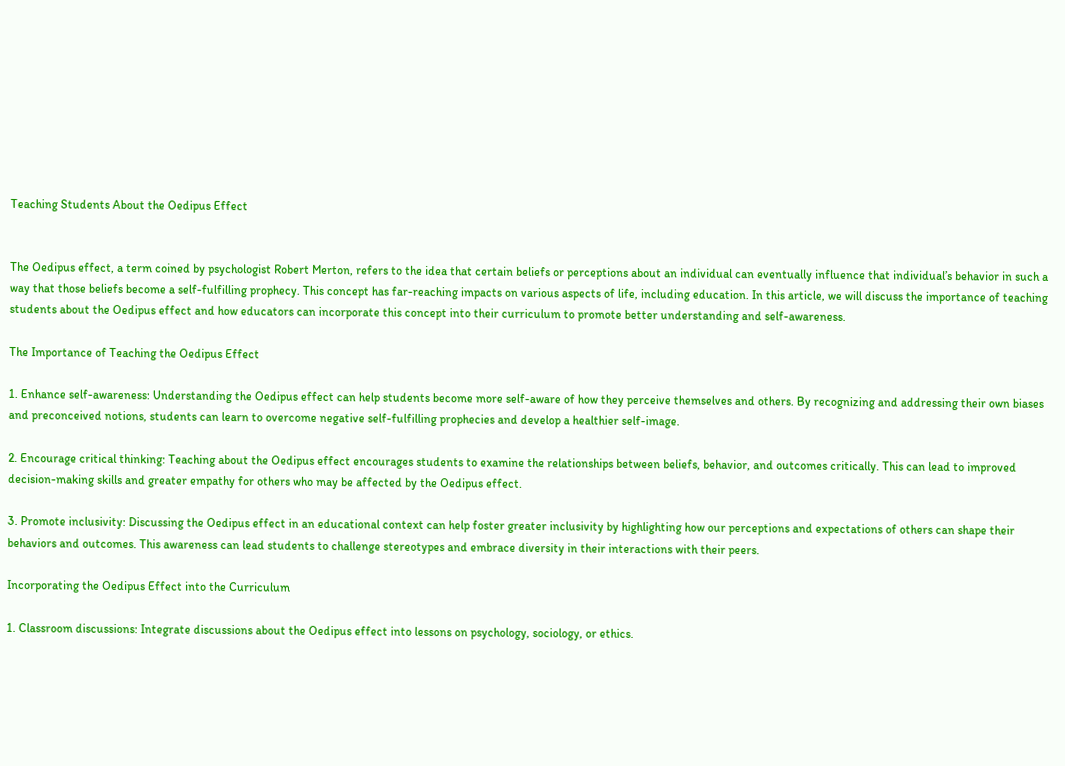Teaching Students About the Oedipus Effect


The Oedipus effect, a term coined by psychologist Robert Merton, refers to the idea that certain beliefs or perceptions about an individual can eventually influence that individual’s behavior in such a way that those beliefs become a self-fulfilling prophecy. This concept has far-reaching impacts on various aspects of life, including education. In this article, we will discuss the importance of teaching students about the Oedipus effect and how educators can incorporate this concept into their curriculum to promote better understanding and self-awareness.

The Importance of Teaching the Oedipus Effect

1. Enhance self-awareness: Understanding the Oedipus effect can help students become more self-aware of how they perceive themselves and others. By recognizing and addressing their own biases and preconceived notions, students can learn to overcome negative self-fulfilling prophecies and develop a healthier self-image.

2. Encourage critical thinking: Teaching about the Oedipus effect encourages students to examine the relationships between beliefs, behavior, and outcomes critically. This can lead to improved decision-making skills and greater empathy for others who may be affected by the Oedipus effect.

3. Promote inclusivity: Discussing the Oedipus effect in an educational context can help foster greater inclusivity by highlighting how our perceptions and expectations of others can shape their behaviors and outcomes. This awareness can lead students to challenge stereotypes and embrace diversity in their interactions with their peers.

Incorporating the Oedipus Effect into the Curriculum

1. Classroom discussions: Integrate discussions about the Oedipus effect into lessons on psychology, sociology, or ethics.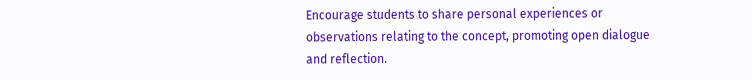Encourage students to share personal experiences or observations relating to the concept, promoting open dialogue and reflection.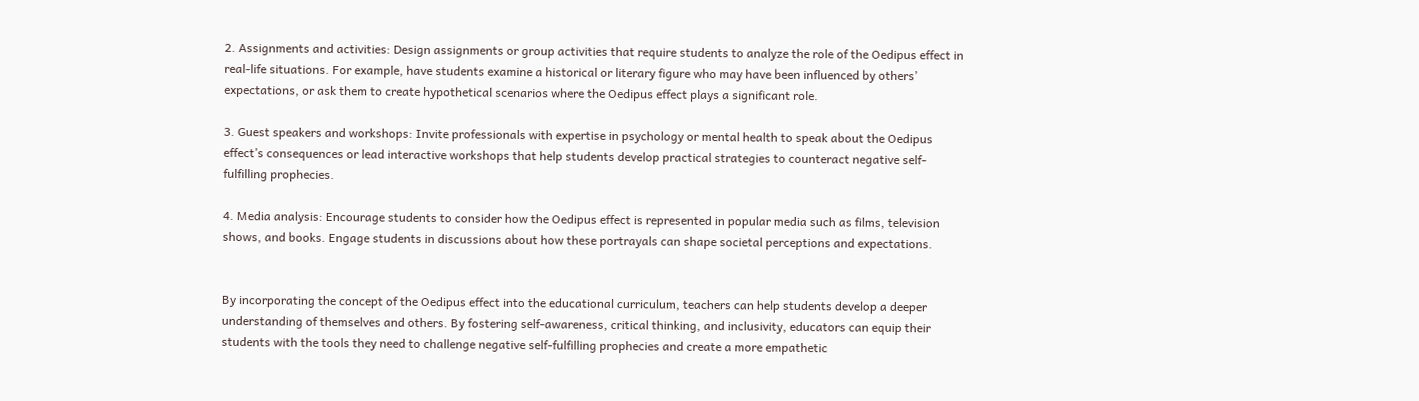2. Assignments and activities: Design assignments or group activities that require students to analyze the role of the Oedipus effect in real-life situations. For example, have students examine a historical or literary figure who may have been influenced by others’ expectations, or ask them to create hypothetical scenarios where the Oedipus effect plays a significant role.

3. Guest speakers and workshops: Invite professionals with expertise in psychology or mental health to speak about the Oedipus effect’s consequences or lead interactive workshops that help students develop practical strategies to counteract negative self-fulfilling prophecies.

4. Media analysis: Encourage students to consider how the Oedipus effect is represented in popular media such as films, television shows, and books. Engage students in discussions about how these portrayals can shape societal perceptions and expectations.


By incorporating the concept of the Oedipus effect into the educational curriculum, teachers can help students develop a deeper understanding of themselves and others. By fostering self-awareness, critical thinking, and inclusivity, educators can equip their students with the tools they need to challenge negative self-fulfilling prophecies and create a more empathetic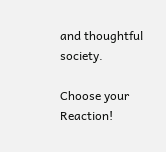and thoughtful society.

Choose your Reaction!